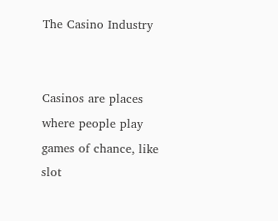The Casino Industry


Casinos are places where people play games of chance, like slot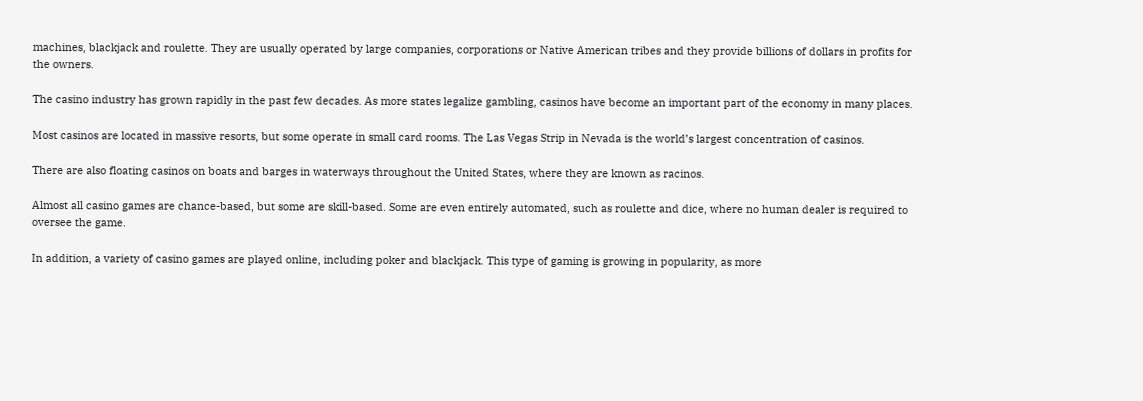machines, blackjack and roulette. They are usually operated by large companies, corporations or Native American tribes and they provide billions of dollars in profits for the owners.

The casino industry has grown rapidly in the past few decades. As more states legalize gambling, casinos have become an important part of the economy in many places.

Most casinos are located in massive resorts, but some operate in small card rooms. The Las Vegas Strip in Nevada is the world’s largest concentration of casinos.

There are also floating casinos on boats and barges in waterways throughout the United States, where they are known as racinos.

Almost all casino games are chance-based, but some are skill-based. Some are even entirely automated, such as roulette and dice, where no human dealer is required to oversee the game.

In addition, a variety of casino games are played online, including poker and blackjack. This type of gaming is growing in popularity, as more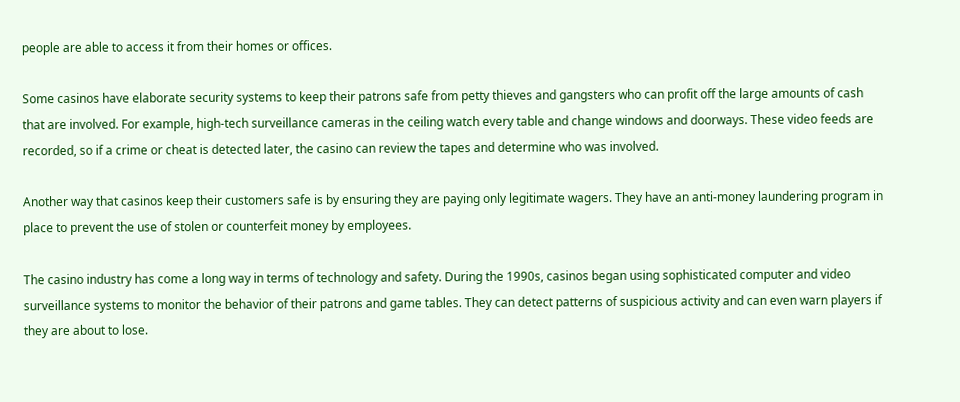people are able to access it from their homes or offices.

Some casinos have elaborate security systems to keep their patrons safe from petty thieves and gangsters who can profit off the large amounts of cash that are involved. For example, high-tech surveillance cameras in the ceiling watch every table and change windows and doorways. These video feeds are recorded, so if a crime or cheat is detected later, the casino can review the tapes and determine who was involved.

Another way that casinos keep their customers safe is by ensuring they are paying only legitimate wagers. They have an anti-money laundering program in place to prevent the use of stolen or counterfeit money by employees.

The casino industry has come a long way in terms of technology and safety. During the 1990s, casinos began using sophisticated computer and video surveillance systems to monitor the behavior of their patrons and game tables. They can detect patterns of suspicious activity and can even warn players if they are about to lose.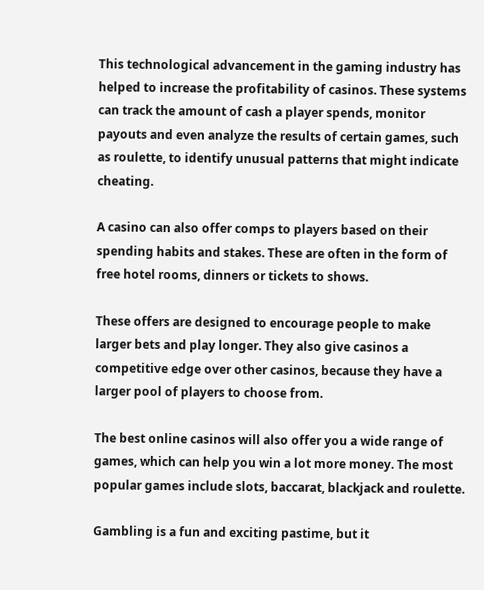This technological advancement in the gaming industry has helped to increase the profitability of casinos. These systems can track the amount of cash a player spends, monitor payouts and even analyze the results of certain games, such as roulette, to identify unusual patterns that might indicate cheating.

A casino can also offer comps to players based on their spending habits and stakes. These are often in the form of free hotel rooms, dinners or tickets to shows.

These offers are designed to encourage people to make larger bets and play longer. They also give casinos a competitive edge over other casinos, because they have a larger pool of players to choose from.

The best online casinos will also offer you a wide range of games, which can help you win a lot more money. The most popular games include slots, baccarat, blackjack and roulette.

Gambling is a fun and exciting pastime, but it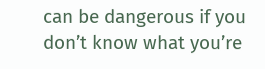can be dangerous if you don’t know what you’re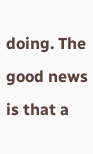doing. The good news is that a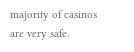majority of casinos are very safe.